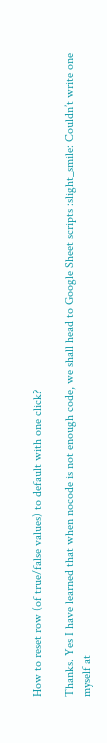How to reset row (of true/false values) to default with one click?

Thanks. Yes I have learned that when nocode is not enough code, we shall head to Google Sheet scripts :slight_smile: Couldn’t write one myself at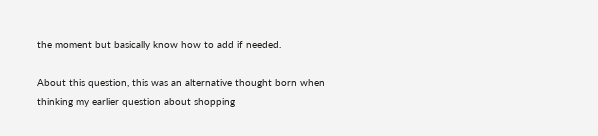the moment but basically know how to add if needed.

About this question, this was an alternative thought born when thinking my earlier question about shopping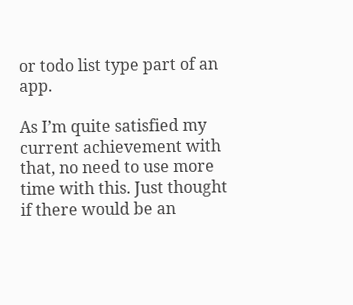or todo list type part of an app.

As I’m quite satisfied my current achievement with that, no need to use more time with this. Just thought if there would be an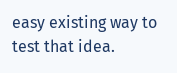easy existing way to test that idea.